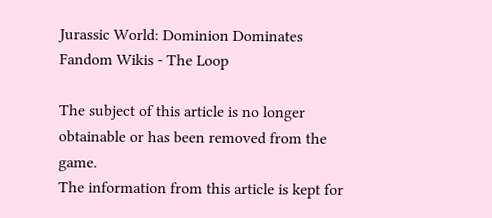Jurassic World: Dominion Dominates Fandom Wikis - The Loop

The subject of this article is no longer obtainable or has been removed from the game.
The information from this article is kept for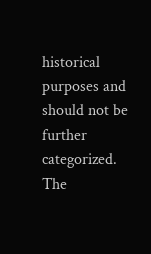historical purposes and should not be further categorized.
The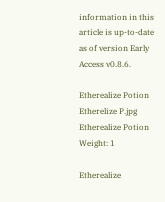information in this article is up-to-date as of version Early Access v0.8.6.

Etherealize Potion
Etherelize P.jpg
Etherealize Potion
Weight: 1

Etherealize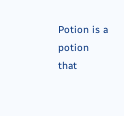Potion is a potion that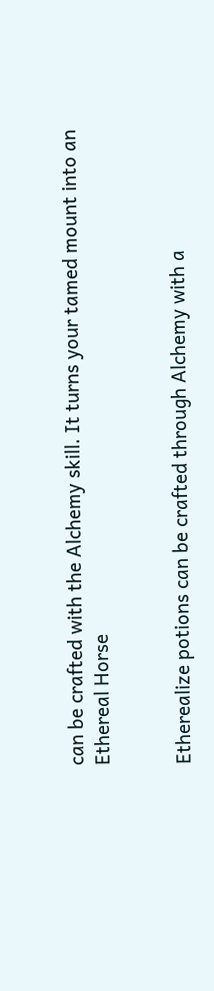can be crafted with the Alchemy skill. It turns your tamed mount into an Ethereal Horse


Etherealize potions can be crafted through Alchemy with a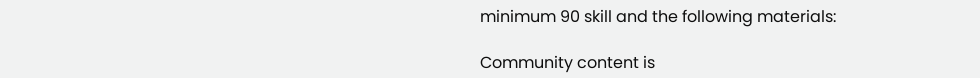minimum 90 skill and the following materials:

Community content is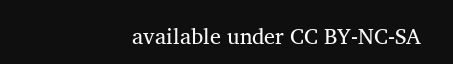available under CC BY-NC-SA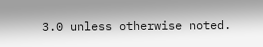3.0 unless otherwise noted.